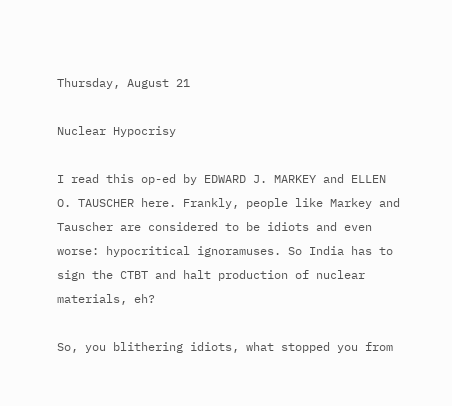Thursday, August 21

Nuclear Hypocrisy

I read this op-ed by EDWARD J. MARKEY and ELLEN O. TAUSCHER here. Frankly, people like Markey and Tauscher are considered to be idiots and even worse: hypocritical ignoramuses. So India has to sign the CTBT and halt production of nuclear materials, eh?

So, you blithering idiots, what stopped you from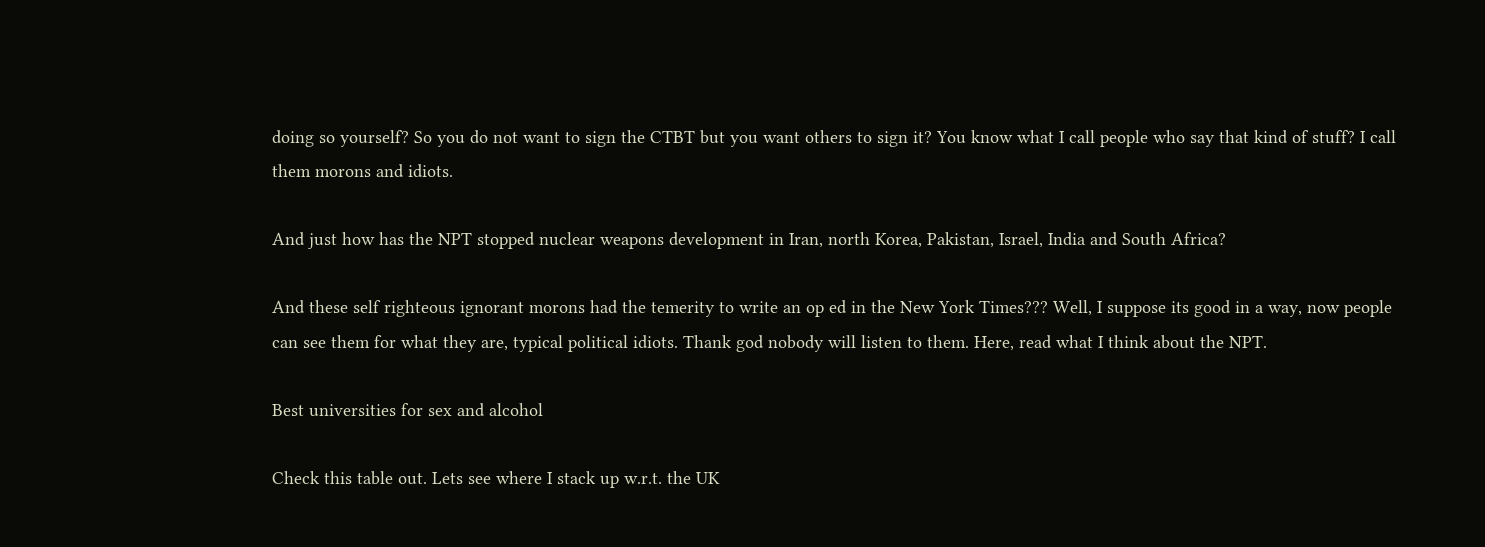doing so yourself? So you do not want to sign the CTBT but you want others to sign it? You know what I call people who say that kind of stuff? I call them morons and idiots.

And just how has the NPT stopped nuclear weapons development in Iran, north Korea, Pakistan, Israel, India and South Africa?

And these self righteous ignorant morons had the temerity to write an op ed in the New York Times??? Well, I suppose its good in a way, now people can see them for what they are, typical political idiots. Thank god nobody will listen to them. Here, read what I think about the NPT.

Best universities for sex and alcohol

Check this table out. Lets see where I stack up w.r.t. the UK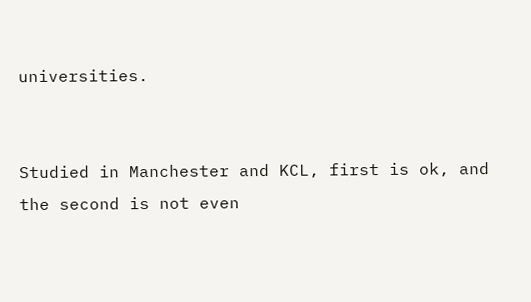universities.


Studied in Manchester and KCL, first is ok, and the second is not even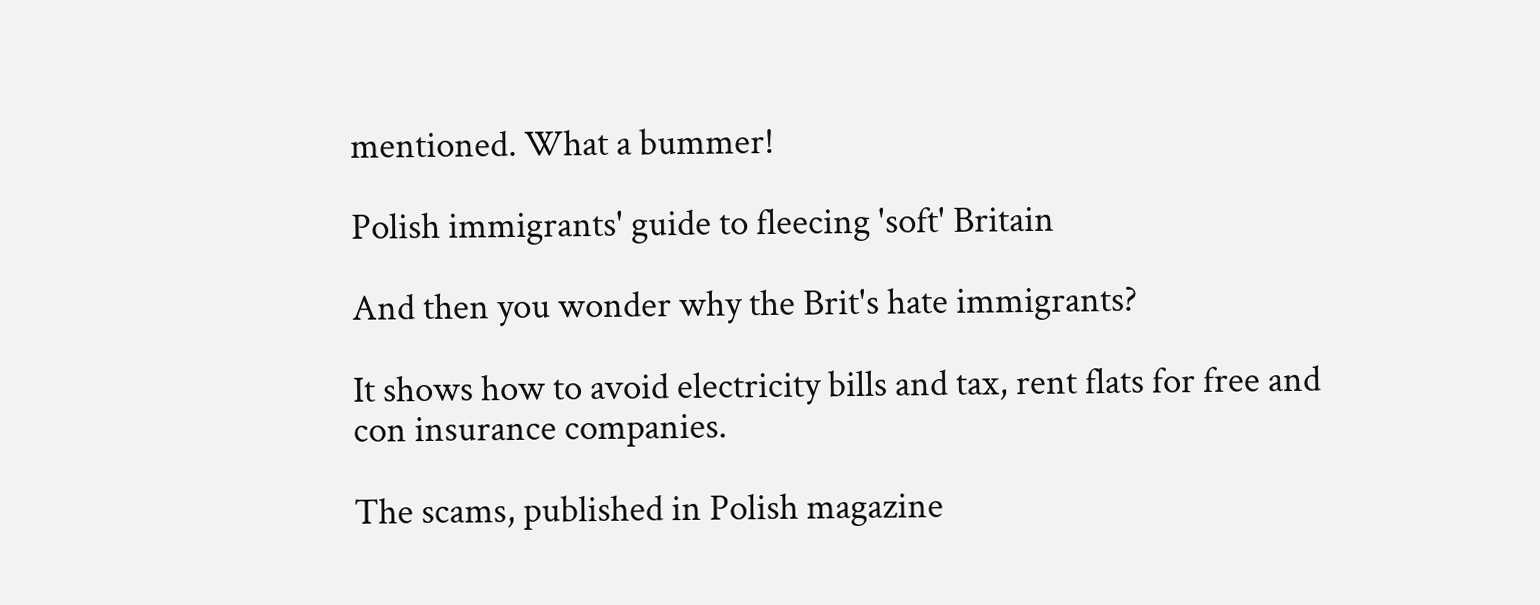mentioned. What a bummer!

Polish immigrants' guide to fleecing 'soft' Britain

And then you wonder why the Brit's hate immigrants?

It shows how to avoid electricity bills and tax, rent flats for free and con insurance companies.

The scams, published in Polish magazine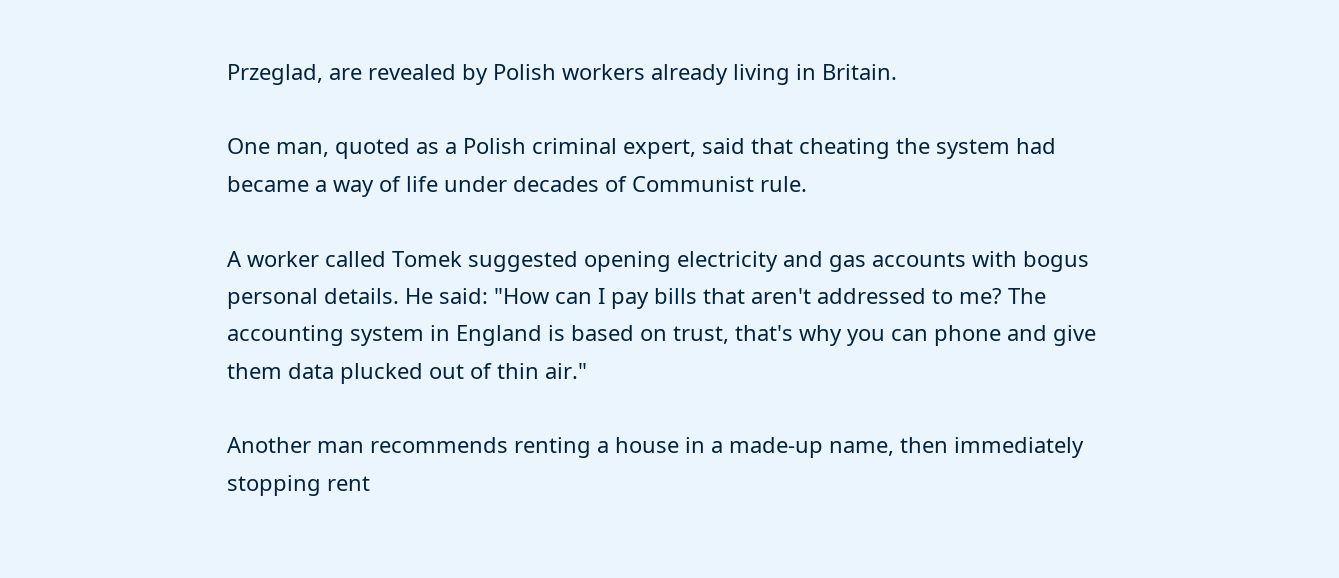Przeglad, are revealed by Polish workers already living in Britain.

One man, quoted as a Polish criminal expert, said that cheating the system had became a way of life under decades of Communist rule.

A worker called Tomek suggested opening electricity and gas accounts with bogus personal details. He said: "How can I pay bills that aren't addressed to me? The accounting system in England is based on trust, that's why you can phone and give them data plucked out of thin air."

Another man recommends renting a house in a made-up name, then immediately stopping rent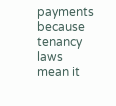payments because tenancy laws mean it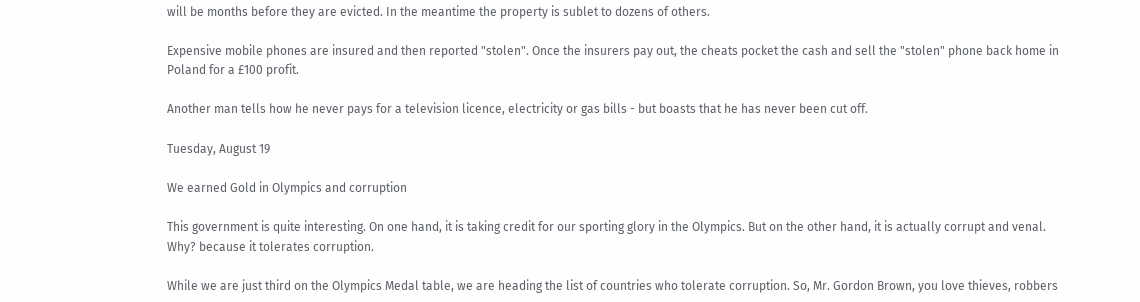will be months before they are evicted. In the meantime the property is sublet to dozens of others.

Expensive mobile phones are insured and then reported "stolen". Once the insurers pay out, the cheats pocket the cash and sell the "stolen" phone back home in Poland for a £100 profit.

Another man tells how he never pays for a television licence, electricity or gas bills - but boasts that he has never been cut off.

Tuesday, August 19

We earned Gold in Olympics and corruption

This government is quite interesting. On one hand, it is taking credit for our sporting glory in the Olympics. But on the other hand, it is actually corrupt and venal. Why? because it tolerates corruption.

While we are just third on the Olympics Medal table, we are heading the list of countries who tolerate corruption. So, Mr. Gordon Brown, you love thieves, robbers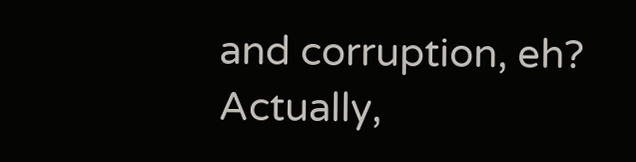and corruption, eh? Actually,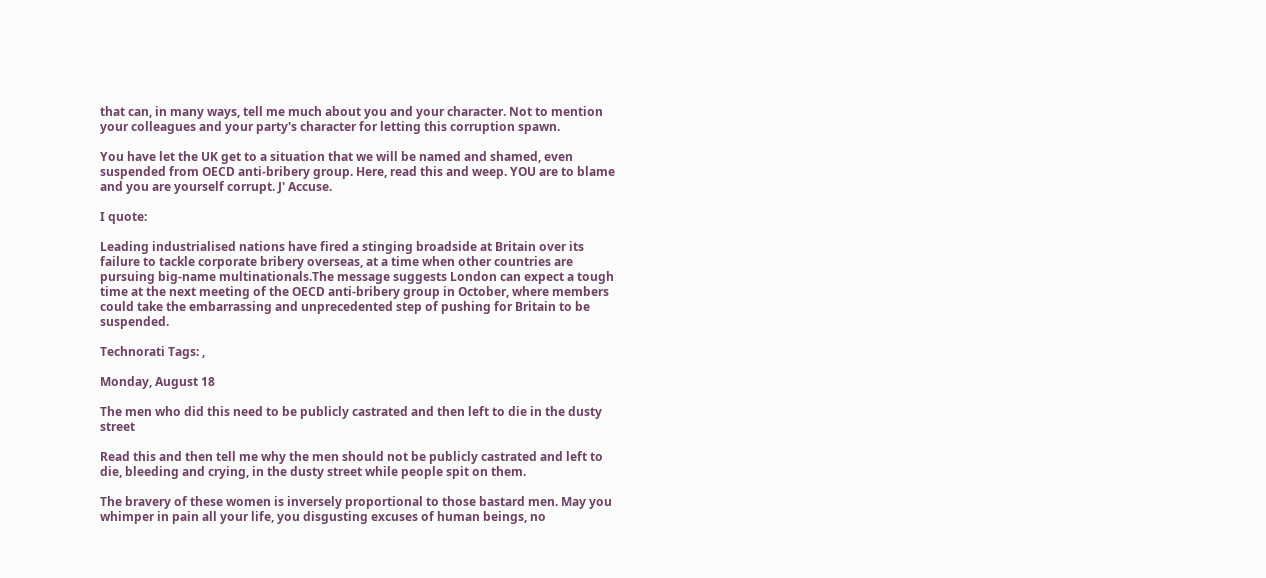that can, in many ways, tell me much about you and your character. Not to mention your colleagues and your party's character for letting this corruption spawn.

You have let the UK get to a situation that we will be named and shamed, even suspended from OECD anti-bribery group. Here, read this and weep. YOU are to blame and you are yourself corrupt. J' Accuse.

I quote:

Leading industrialised nations have fired a stinging broadside at Britain over its failure to tackle corporate bribery overseas, at a time when other countries are pursuing big-name multinationals.The message suggests London can expect a tough time at the next meeting of the OECD anti-bribery group in October, where members could take the embarrassing and unprecedented step of pushing for Britain to be suspended.

Technorati Tags: ,

Monday, August 18

The men who did this need to be publicly castrated and then left to die in the dusty street

Read this and then tell me why the men should not be publicly castrated and left to die, bleeding and crying, in the dusty street while people spit on them.

The bravery of these women is inversely proportional to those bastard men. May you whimper in pain all your life, you disgusting excuses of human beings, no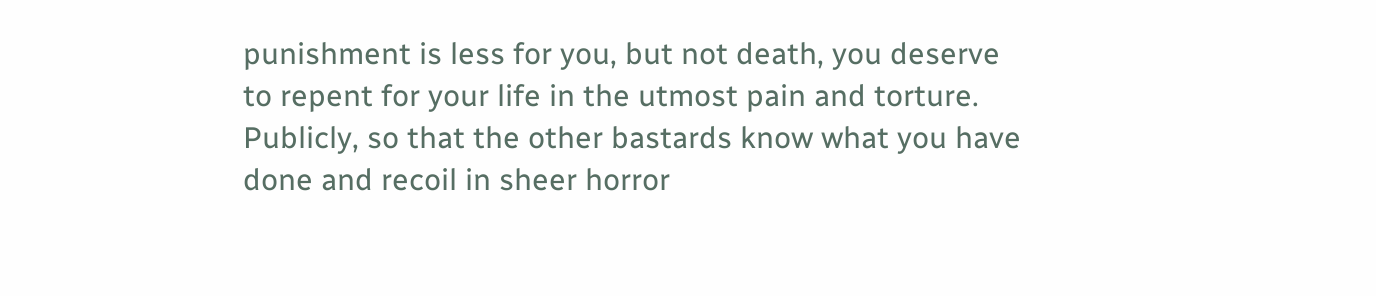punishment is less for you, but not death, you deserve to repent for your life in the utmost pain and torture. Publicly, so that the other bastards know what you have done and recoil in sheer horror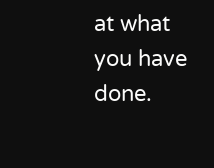at what you have done.